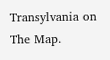Transylvania on The Map.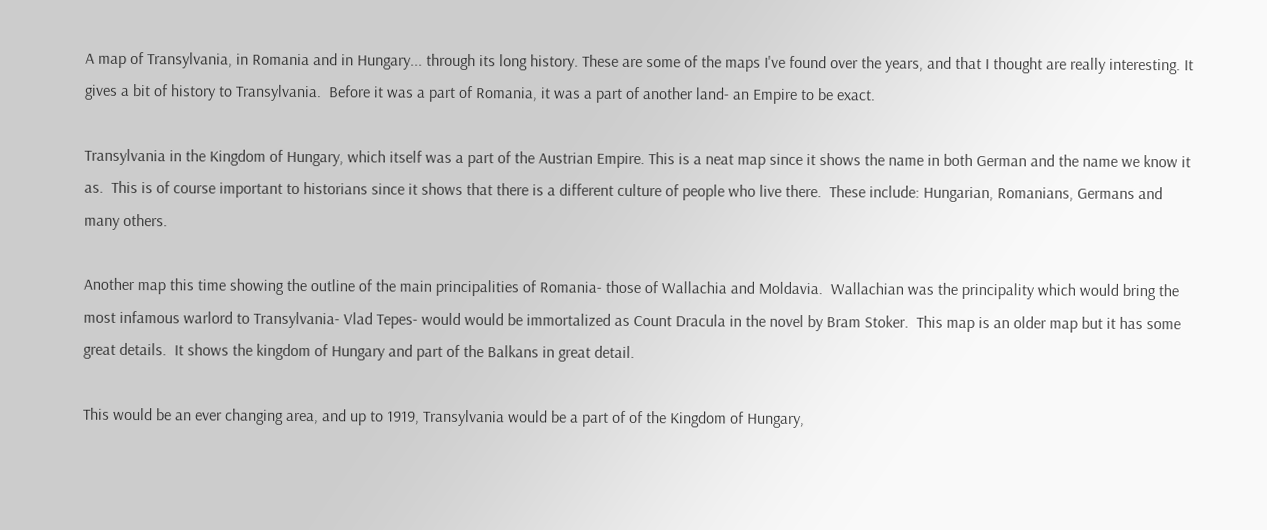A map of Transylvania, in Romania and in Hungary... through its long history. These are some of the maps I've found over the years, and that I thought are really interesting. It gives a bit of history to Transylvania.  Before it was a part of Romania, it was a part of another land- an Empire to be exact.

Transylvania in the Kingdom of Hungary, which itself was a part of the Austrian Empire. This is a neat map since it shows the name in both German and the name we know it as.  This is of course important to historians since it shows that there is a different culture of people who live there.  These include: Hungarian, Romanians, Germans and many others.

Another map this time showing the outline of the main principalities of Romania- those of Wallachia and Moldavia.  Wallachian was the principality which would bring the most infamous warlord to Transylvania- Vlad Tepes- would would be immortalized as Count Dracula in the novel by Bram Stoker.  This map is an older map but it has some great details.  It shows the kingdom of Hungary and part of the Balkans in great detail.

This would be an ever changing area, and up to 1919, Transylvania would be a part of of the Kingdom of Hungary,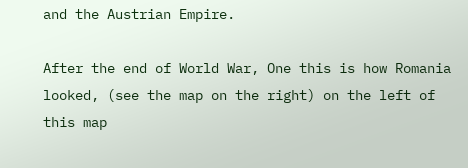and the Austrian Empire.

After the end of World War, One this is how Romania looked, (see the map on the right) on the left of this map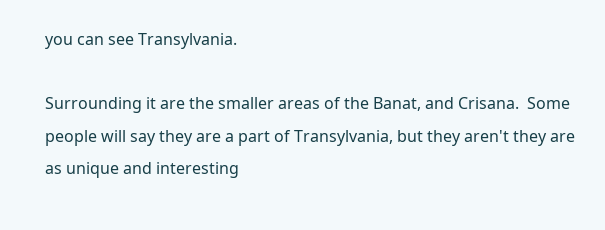you can see Transylvania.

Surrounding it are the smaller areas of the Banat, and Crisana.  Some people will say they are a part of Transylvania, but they aren't they are as unique and interesting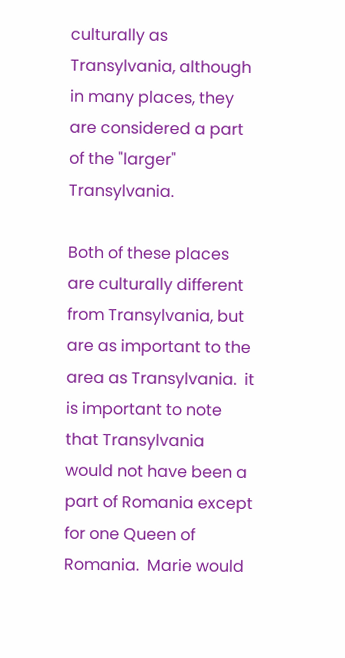culturally as Transylvania, although in many places, they are considered a part of the "larger" Transylvania.

Both of these places are culturally different from Transylvania, but are as important to the area as Transylvania.  it is important to note that Transylvania would not have been a part of Romania except for one Queen of Romania.  Marie would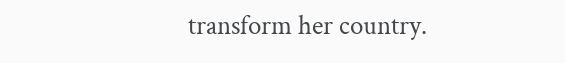transform her country.